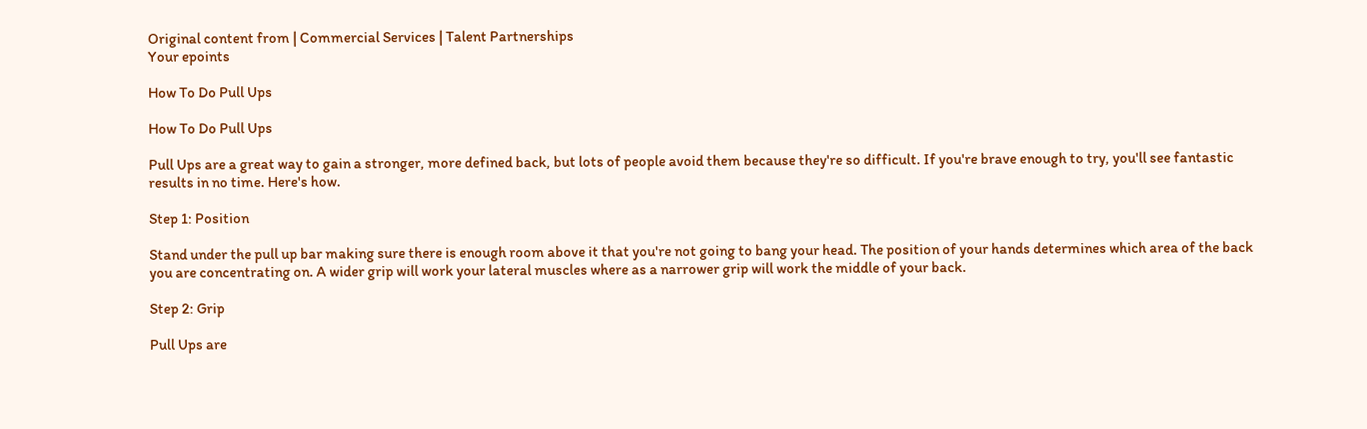Original content from | Commercial Services | Talent Partnerships
Your epoints

How To Do Pull Ups

How To Do Pull Ups

Pull Ups are a great way to gain a stronger, more defined back, but lots of people avoid them because they're so difficult. If you're brave enough to try, you'll see fantastic results in no time. Here's how.

Step 1: Position

Stand under the pull up bar making sure there is enough room above it that you're not going to bang your head. The position of your hands determines which area of the back you are concentrating on. A wider grip will work your lateral muscles where as a narrower grip will work the middle of your back.

Step 2: Grip

Pull Ups are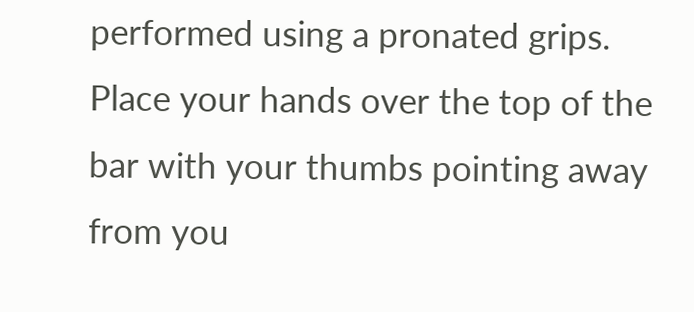performed using a pronated grips. Place your hands over the top of the bar with your thumbs pointing away from you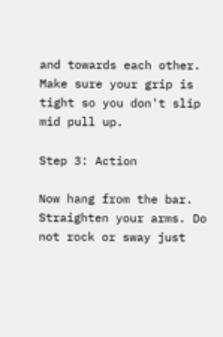and towards each other. Make sure your grip is tight so you don't slip mid pull up.

Step 3: Action

Now hang from the bar. Straighten your arms. Do not rock or sway just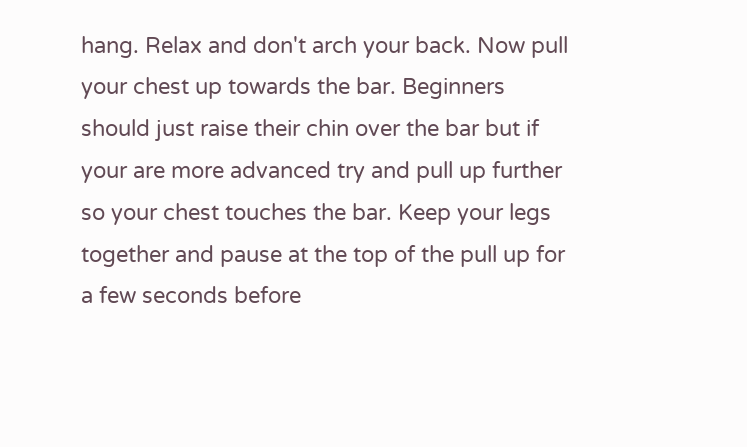hang. Relax and don't arch your back. Now pull your chest up towards the bar. Beginners should just raise their chin over the bar but if your are more advanced try and pull up further so your chest touches the bar. Keep your legs together and pause at the top of the pull up for a few seconds before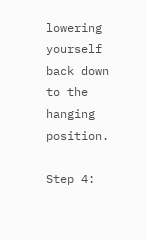lowering yourself back down to the hanging position.

Step 4: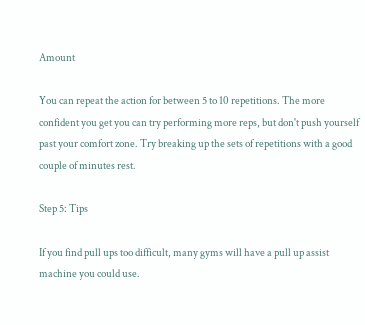Amount

You can repeat the action for between 5 to 10 repetitions. The more confident you get you can try performing more reps, but don't push yourself past your comfort zone. Try breaking up the sets of repetitions with a good couple of minutes rest.

Step 5: Tips

If you find pull ups too difficult, many gyms will have a pull up assist machine you could use.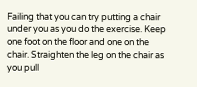Failing that you can try putting a chair under you as you do the exercise. Keep one foot on the floor and one on the chair. Straighten the leg on the chair as you pull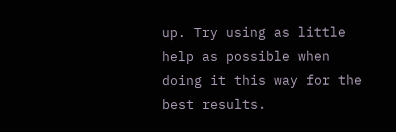up. Try using as little help as possible when doing it this way for the best results.